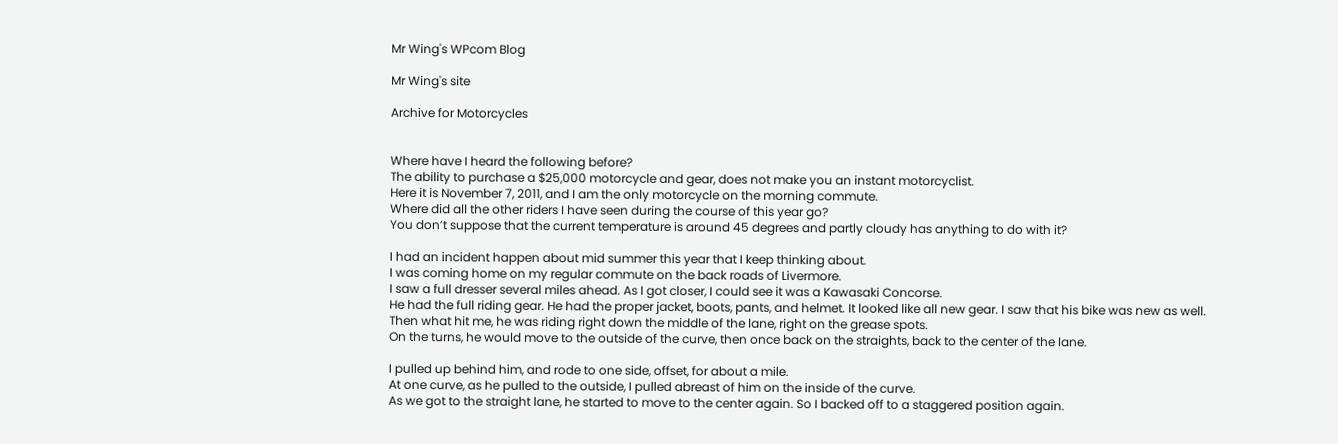Mr Wing's WPcom Blog

Mr Wing's site

Archive for Motorcycles


Where have I heard the following before?
The ability to purchase a $25,000 motorcycle and gear, does not make you an instant motorcyclist.
Here it is November 7, 2011, and I am the only motorcycle on the morning commute.
Where did all the other riders I have seen during the course of this year go?
You don’t suppose that the current temperature is around 45 degrees and partly cloudy has anything to do with it?

I had an incident happen about mid summer this year that I keep thinking about.
I was coming home on my regular commute on the back roads of Livermore.
I saw a full dresser several miles ahead. As I got closer, I could see it was a Kawasaki Concorse.
He had the full riding gear. He had the proper jacket, boots, pants, and helmet. It looked like all new gear. I saw that his bike was new as well.
Then what hit me, he was riding right down the middle of the lane, right on the grease spots.
On the turns, he would move to the outside of the curve, then once back on the straights, back to the center of the lane.

I pulled up behind him, and rode to one side, offset, for about a mile.
At one curve, as he pulled to the outside, I pulled abreast of him on the inside of the curve.
As we got to the straight lane, he started to move to the center again. So I backed off to a staggered position again.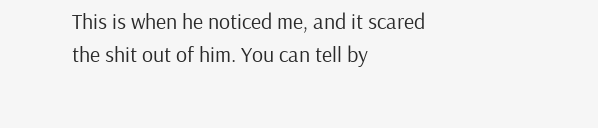This is when he noticed me, and it scared the shit out of him. You can tell by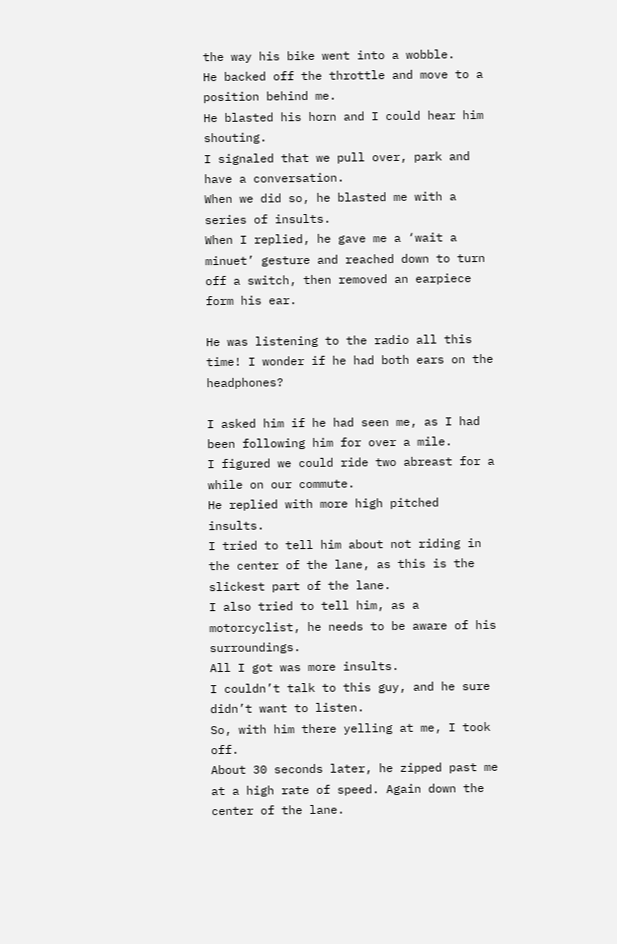the way his bike went into a wobble.
He backed off the throttle and move to a position behind me.
He blasted his horn and I could hear him shouting.
I signaled that we pull over, park and have a conversation.
When we did so, he blasted me with a series of insults.
When I replied, he gave me a ‘wait a minuet’ gesture and reached down to turn off a switch, then removed an earpiece form his ear.

He was listening to the radio all this time! I wonder if he had both ears on the headphones?

I asked him if he had seen me, as I had been following him for over a mile.
I figured we could ride two abreast for a while on our commute.
He replied with more high pitched insults.
I tried to tell him about not riding in the center of the lane, as this is the slickest part of the lane.
I also tried to tell him, as a motorcyclist, he needs to be aware of his surroundings.
All I got was more insults.
I couldn’t talk to this guy, and he sure didn’t want to listen.
So, with him there yelling at me, I took off.
About 30 seconds later, he zipped past me at a high rate of speed. Again down the center of the lane.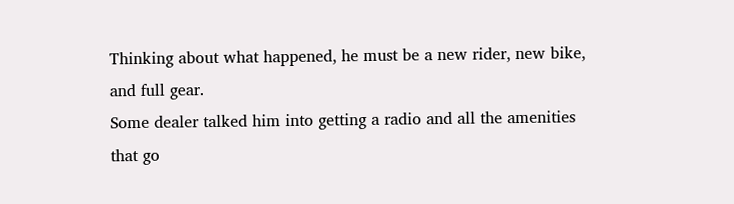Thinking about what happened, he must be a new rider, new bike, and full gear.
Some dealer talked him into getting a radio and all the amenities that go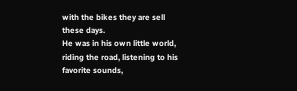with the bikes they are sell these days.
He was in his own little world, riding the road, listening to his favorite sounds,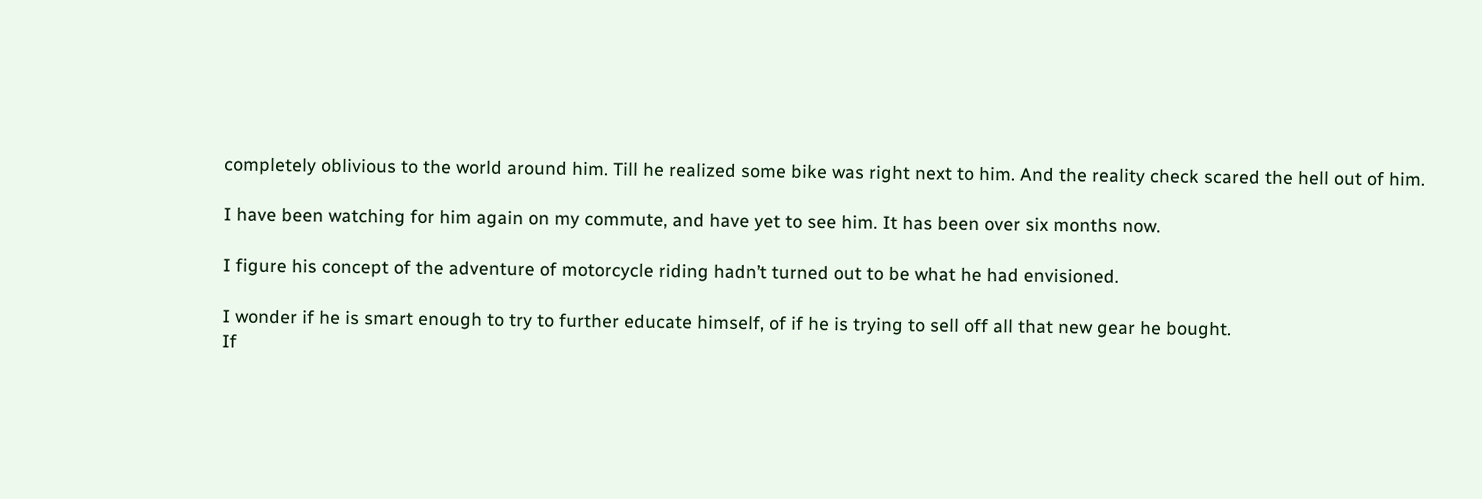completely oblivious to the world around him. Till he realized some bike was right next to him. And the reality check scared the hell out of him.

I have been watching for him again on my commute, and have yet to see him. It has been over six months now.

I figure his concept of the adventure of motorcycle riding hadn’t turned out to be what he had envisioned.

I wonder if he is smart enough to try to further educate himself, of if he is trying to sell off all that new gear he bought.
If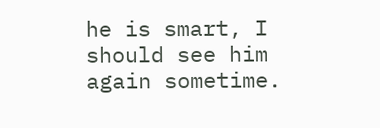he is smart, I should see him again sometime.